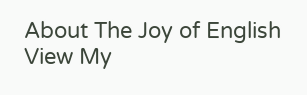About The Joy of English
View My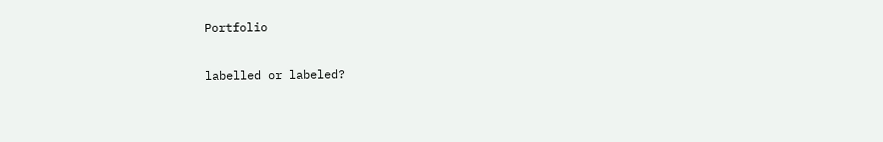Portfolio

labelled or labeled?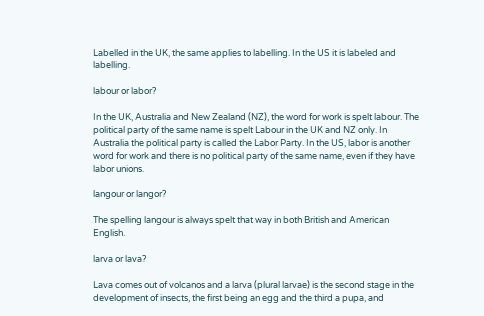Labelled in the UK, the same applies to labelling. In the US it is labeled and labelling.

labour or labor?

In the UK, Australia and New Zealand (NZ), the word for work is spelt labour. The political party of the same name is spelt Labour in the UK and NZ only. In Australia the political party is called the Labor Party. In the US, labor is another word for work and there is no political party of the same name, even if they have labor unions.

langour or langor?

The spelling langour is always spelt that way in both British and American English.

larva or lava?

Lava comes out of volcanos and a larva (plural larvae) is the second stage in the development of insects, the first being an egg and the third a pupa, and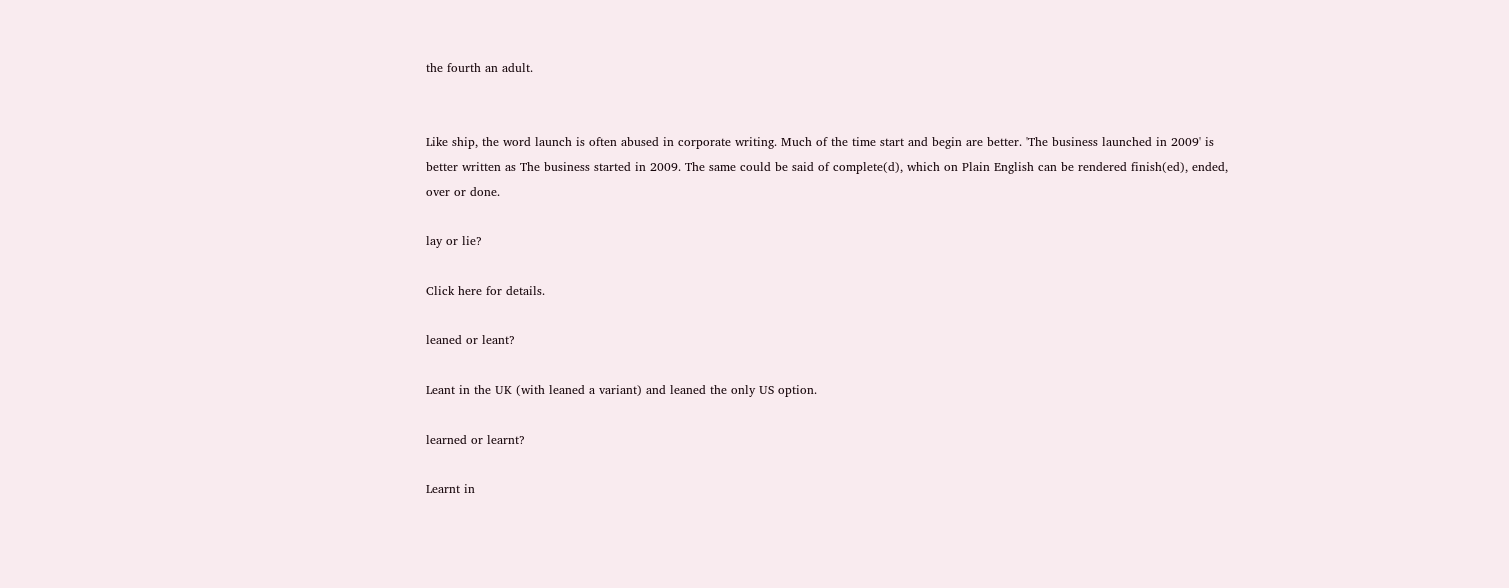the fourth an adult.


Like ship, the word launch is often abused in corporate writing. Much of the time start and begin are better. 'The business launched in 2009' is better written as The business started in 2009. The same could be said of complete(d), which on Plain English can be rendered finish(ed), ended, over or done.

lay or lie?

Click here for details.

leaned or leant?

Leant in the UK (with leaned a variant) and leaned the only US option.

learned or learnt?

Learnt in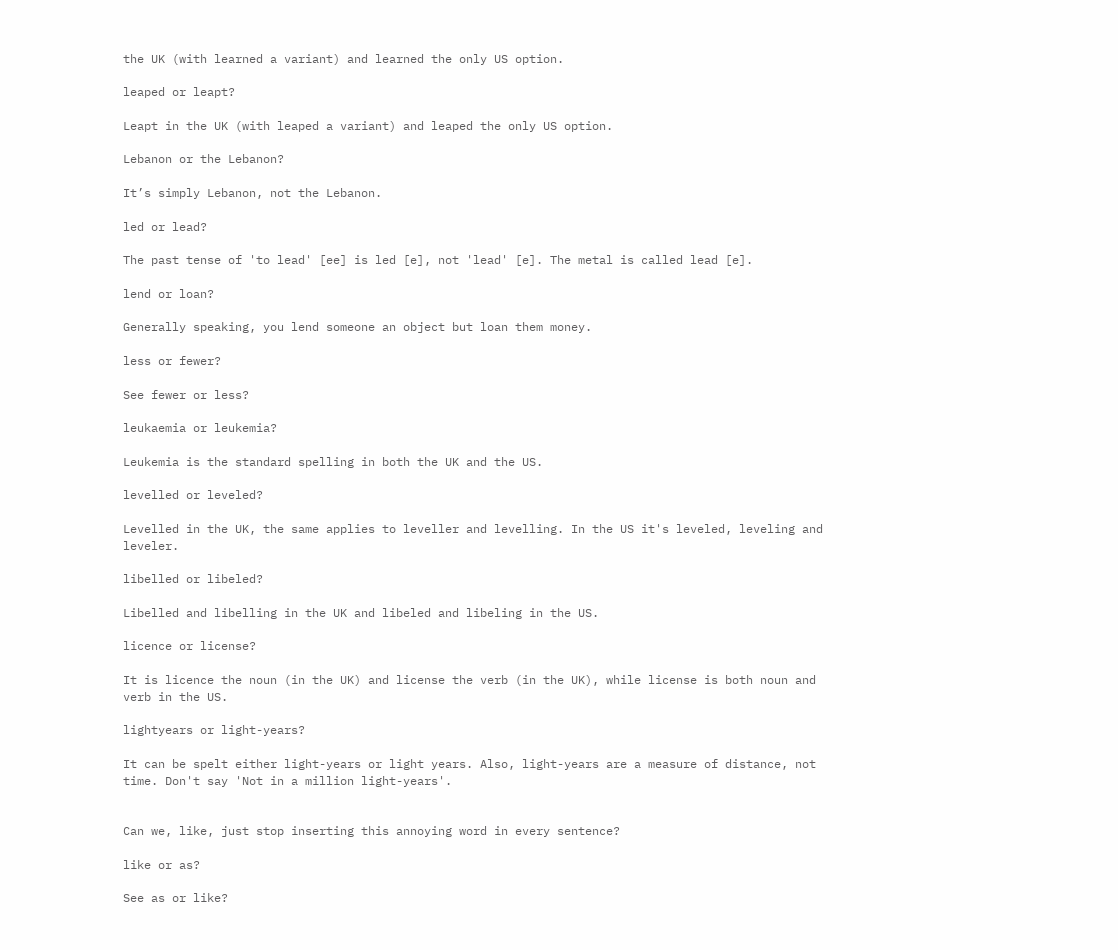the UK (with learned a variant) and learned the only US option.

leaped or leapt?

Leapt in the UK (with leaped a variant) and leaped the only US option.

Lebanon or the Lebanon?

It’s simply Lebanon, not the Lebanon.

led or lead?

The past tense of 'to lead' [ee] is led [e], not 'lead' [e]. The metal is called lead [e].

lend or loan?

Generally speaking, you lend someone an object but loan them money.

less or fewer?

See fewer or less?

leukaemia or leukemia?

Leukemia is the standard spelling in both the UK and the US.

levelled or leveled?

Levelled in the UK, the same applies to leveller and levelling. In the US it's leveled, leveling and leveler.

libelled or libeled?

Libelled and libelling in the UK and libeled and libeling in the US.

licence or license?

It is licence the noun (in the UK) and license the verb (in the UK), while license is both noun and verb in the US.

lightyears or light-years?

It can be spelt either light-years or light years. Also, light-years are a measure of distance, not time. Don't say 'Not in a million light-years'.


Can we, like, just stop inserting this annoying word in every sentence?

like or as?

See as or like?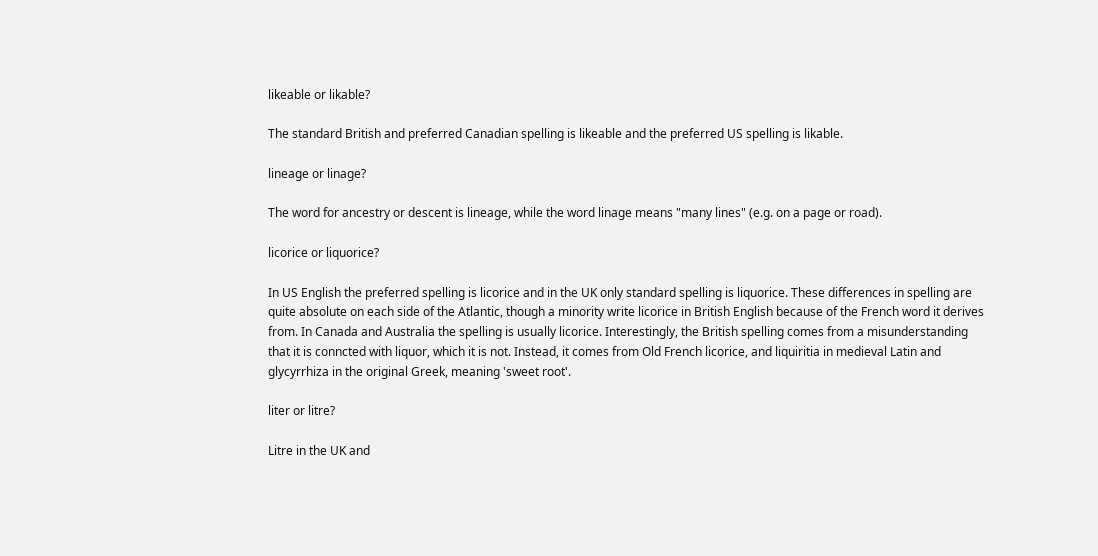likeable or likable?

The standard British and preferred Canadian spelling is likeable and the preferred US spelling is likable.

lineage or linage?

The word for ancestry or descent is lineage, while the word linage means "many lines" (e.g. on a page or road).

licorice or liquorice?

In US English the preferred spelling is licorice and in the UK only standard spelling is liquorice. These differences in spelling are quite absolute on each side of the Atlantic, though a minority write licorice in British English because of the French word it derives from. In Canada and Australia the spelling is usually licorice. Interestingly, the British spelling comes from a misunderstanding that it is conncted with liquor, which it is not. Instead, it comes from Old French licorice, and liquiritia in medieval Latin and glycyrrhiza in the original Greek, meaning 'sweet root'.

liter or litre?

Litre in the UK and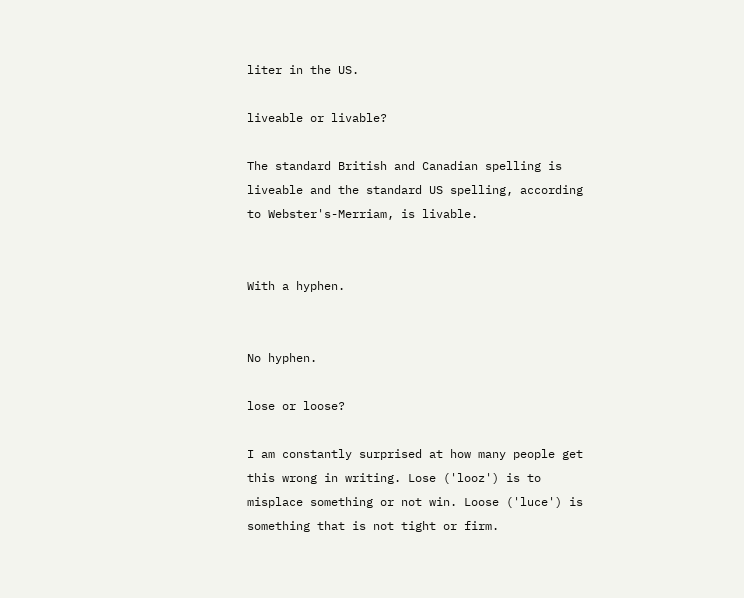liter in the US.

liveable or livable?

The standard British and Canadian spelling is liveable and the standard US spelling, according to Webster's-Merriam, is livable.


With a hyphen.


No hyphen.

lose or loose?

I am constantly surprised at how many people get this wrong in writing. Lose ('looz') is to misplace something or not win. Loose ('luce') is something that is not tight or firm.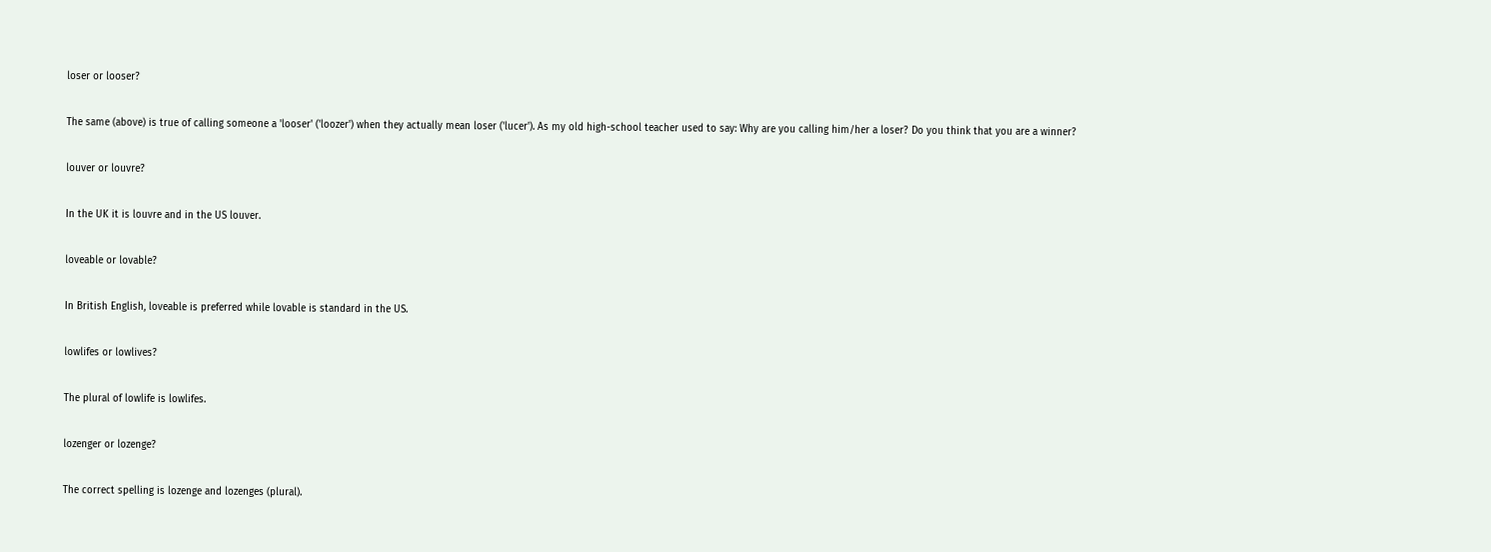loser or looser?

The same (above) is true of calling someone a 'looser' ('loozer') when they actually mean loser ('lucer'). As my old high-school teacher used to say: Why are you calling him/her a loser? Do you think that you are a winner?

louver or louvre?

In the UK it is louvre and in the US louver.

loveable or lovable?

In British English, loveable is preferred while lovable is standard in the US.

lowlifes or lowlives?

The plural of lowlife is lowlifes.

lozenger or lozenge?

The correct spelling is lozenge and lozenges (plural).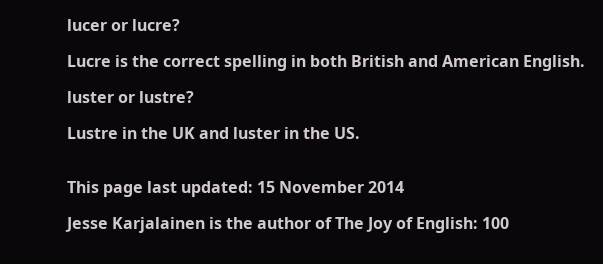lucer or lucre?

Lucre is the correct spelling in both British and American English.

luster or lustre?

Lustre in the UK and luster in the US.


This page last updated: 15 November 2014

Jesse Karjalainen is the author of The Joy of English: 100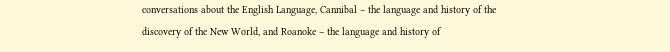conversations about the English Language, Cannibal – the language and history of the discovery of the New World, and Roanoke – the language and history of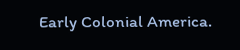Early Colonial America.